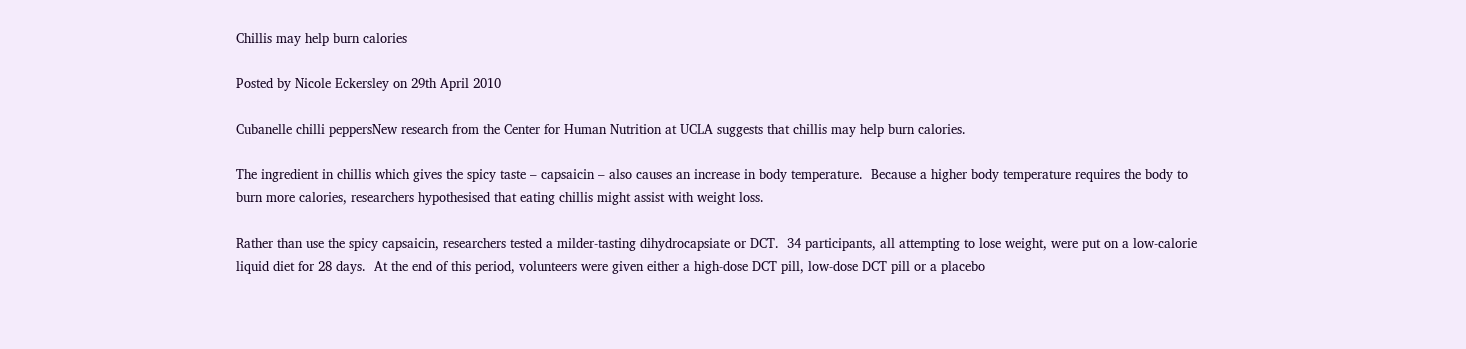Chillis may help burn calories

Posted by Nicole Eckersley on 29th April 2010

Cubanelle chilli peppersNew research from the Center for Human Nutrition at UCLA suggests that chillis may help burn calories.

The ingredient in chillis which gives the spicy taste – capsaicin – also causes an increase in body temperature.  Because a higher body temperature requires the body to burn more calories, researchers hypothesised that eating chillis might assist with weight loss.

Rather than use the spicy capsaicin, researchers tested a milder-tasting dihydrocapsiate or DCT.  34 participants, all attempting to lose weight, were put on a low-calorie liquid diet for 28 days.  At the end of this period, volunteers were given either a high-dose DCT pill, low-dose DCT pill or a placebo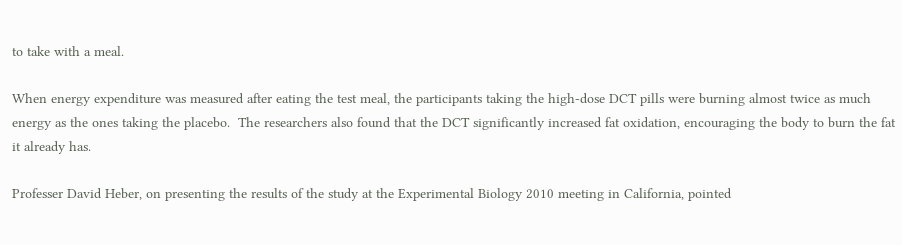to take with a meal.

When energy expenditure was measured after eating the test meal, the participants taking the high-dose DCT pills were burning almost twice as much energy as the ones taking the placebo.  The researchers also found that the DCT significantly increased fat oxidation, encouraging the body to burn the fat it already has.

Professer David Heber, on presenting the results of the study at the Experimental Biology 2010 meeting in California, pointed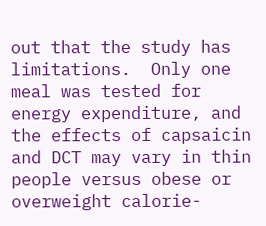out that the study has limitations.  Only one meal was tested for energy expenditure, and the effects of capsaicin and DCT may vary in thin people versus obese or overweight calorie-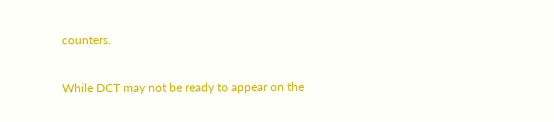counters.

While DCT may not be ready to appear on the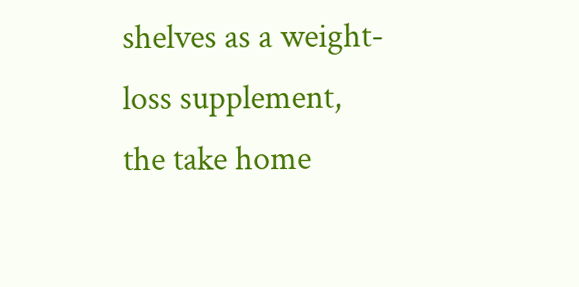shelves as a weight-loss supplement, the take home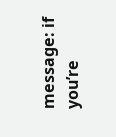message: if you’re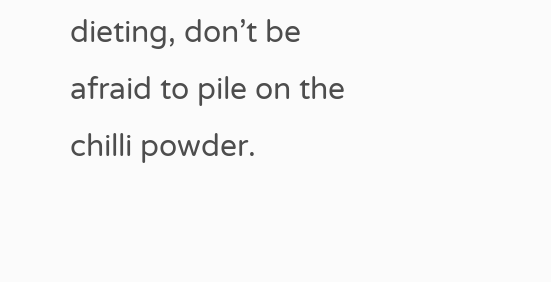dieting, don’t be afraid to pile on the chilli powder.